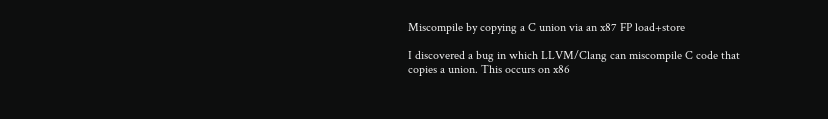Miscompile by copying a C union via an x87 FP load+store

I discovered a bug in which LLVM/Clang can miscompile C code that copies a union. This occurs on x86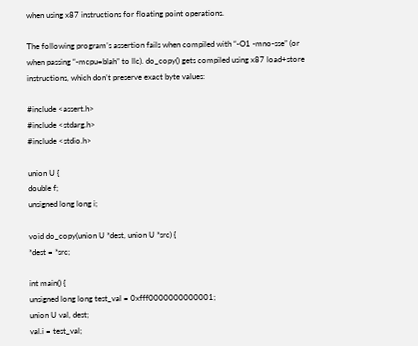when using x87 instructions for floating point operations.

The following program’s assertion fails when compiled with “-O1 -mno-sse” (or when passing “-mcpu=blah” to llc). do_copy() gets compiled using x87 load+store instructions, which don’t preserve exact byte values:

#include <assert.h>
#include <stdarg.h>
#include <stdio.h>

union U {
double f;
unsigned long long i;

void do_copy(union U *dest, union U *src) {
*dest = *src;

int main() {
unsigned long long test_val = 0xfff0000000000001;
union U val, dest;
val.i = test_val;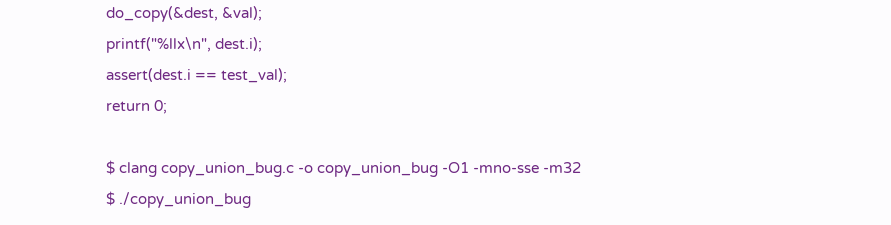do_copy(&dest, &val);
printf("%llx\n", dest.i);
assert(dest.i == test_val);
return 0;

$ clang copy_union_bug.c -o copy_union_bug -O1 -mno-sse -m32
$ ./copy_union_bug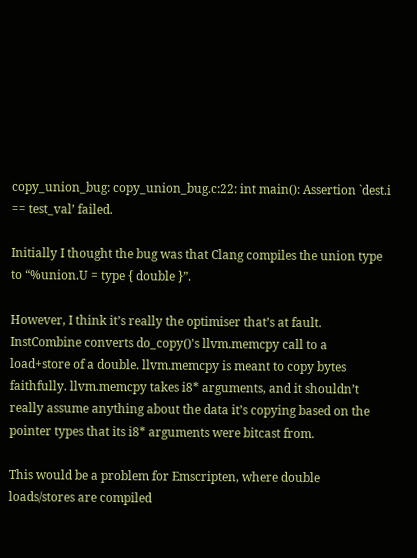copy_union_bug: copy_union_bug.c:22: int main(): Assertion `dest.i == test_val’ failed.

Initially I thought the bug was that Clang compiles the union type to “%union.U = type { double }”.

However, I think it’s really the optimiser that’s at fault. InstCombine converts do_copy()'s llvm.memcpy call to a load+store of a double. llvm.memcpy is meant to copy bytes faithfully. llvm.memcpy takes i8* arguments, and it shouldn’t really assume anything about the data it’s copying based on the pointer types that its i8* arguments were bitcast from.

This would be a problem for Emscripten, where double loads/stores are compiled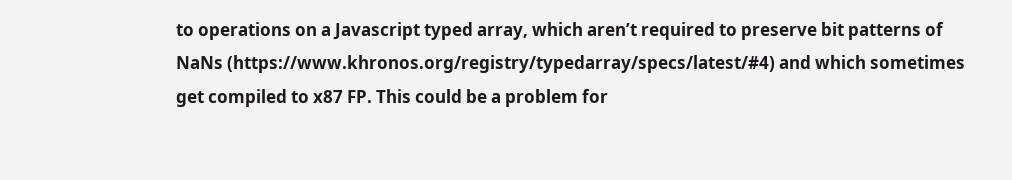to operations on a Javascript typed array, which aren’t required to preserve bit patterns of NaNs (https://www.khronos.org/registry/typedarray/specs/latest/#4) and which sometimes get compiled to x87 FP. This could be a problem for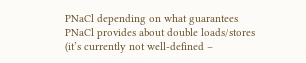PNaCl depending on what guarantees PNaCl provides about double loads/stores (it’s currently not well-defined –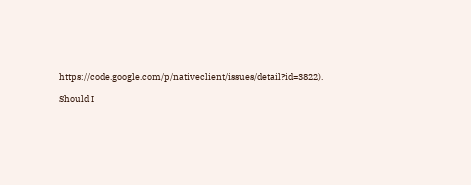https://code.google.com/p/nativeclient/issues/detail?id=3822).

Should I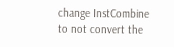change InstCombine to not convert the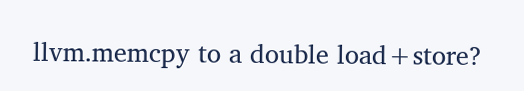llvm.memcpy to a double load+store?